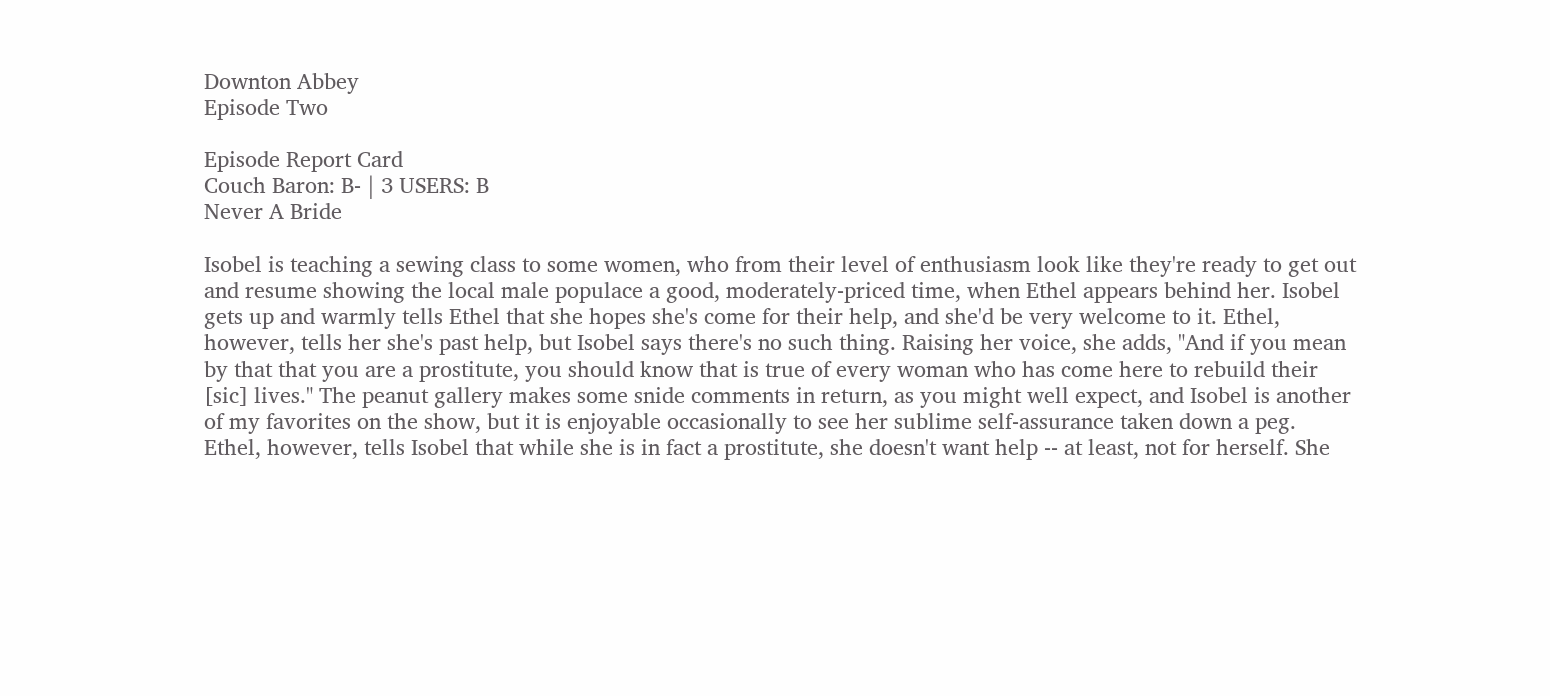Downton Abbey
Episode Two

Episode Report Card
Couch Baron: B- | 3 USERS: B
Never A Bride

Isobel is teaching a sewing class to some women, who from their level of enthusiasm look like they're ready to get out and resume showing the local male populace a good, moderately-priced time, when Ethel appears behind her. Isobel gets up and warmly tells Ethel that she hopes she's come for their help, and she'd be very welcome to it. Ethel, however, tells her she's past help, but Isobel says there's no such thing. Raising her voice, she adds, "And if you mean by that that you are a prostitute, you should know that is true of every woman who has come here to rebuild their [sic] lives." The peanut gallery makes some snide comments in return, as you might well expect, and Isobel is another of my favorites on the show, but it is enjoyable occasionally to see her sublime self-assurance taken down a peg. Ethel, however, tells Isobel that while she is in fact a prostitute, she doesn't want help -- at least, not for herself. She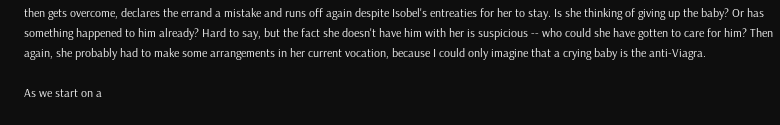then gets overcome, declares the errand a mistake and runs off again despite Isobel's entreaties for her to stay. Is she thinking of giving up the baby? Or has something happened to him already? Hard to say, but the fact she doesn't have him with her is suspicious -- who could she have gotten to care for him? Then again, she probably had to make some arrangements in her current vocation, because I could only imagine that a crying baby is the anti-Viagra.

As we start on a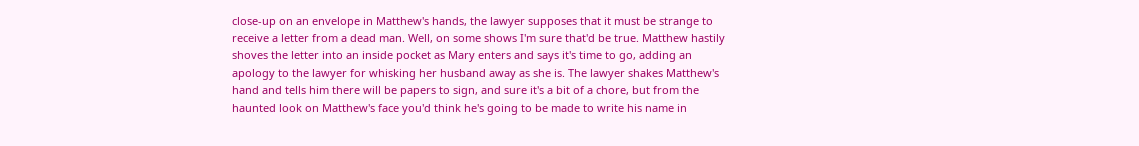close-up on an envelope in Matthew's hands, the lawyer supposes that it must be strange to receive a letter from a dead man. Well, on some shows I'm sure that'd be true. Matthew hastily shoves the letter into an inside pocket as Mary enters and says it's time to go, adding an apology to the lawyer for whisking her husband away as she is. The lawyer shakes Matthew's hand and tells him there will be papers to sign, and sure it's a bit of a chore, but from the haunted look on Matthew's face you'd think he's going to be made to write his name in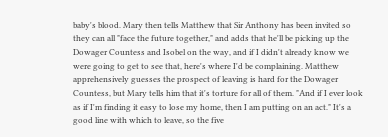baby's blood. Mary then tells Matthew that Sir Anthony has been invited so they can all "face the future together," and adds that he'll be picking up the Dowager Countess and Isobel on the way, and if I didn't already know we were going to get to see that, here's where I'd be complaining. Matthew apprehensively guesses the prospect of leaving is hard for the Dowager Countess, but Mary tells him that it's torture for all of them. "And if I ever look as if I'm finding it easy to lose my home, then I am putting on an act." It's a good line with which to leave, so the five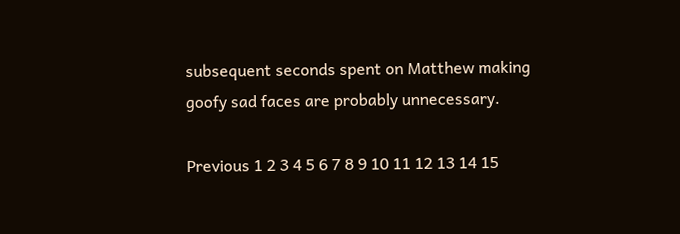subsequent seconds spent on Matthew making goofy sad faces are probably unnecessary.

Previous 1 2 3 4 5 6 7 8 9 10 11 12 13 14 15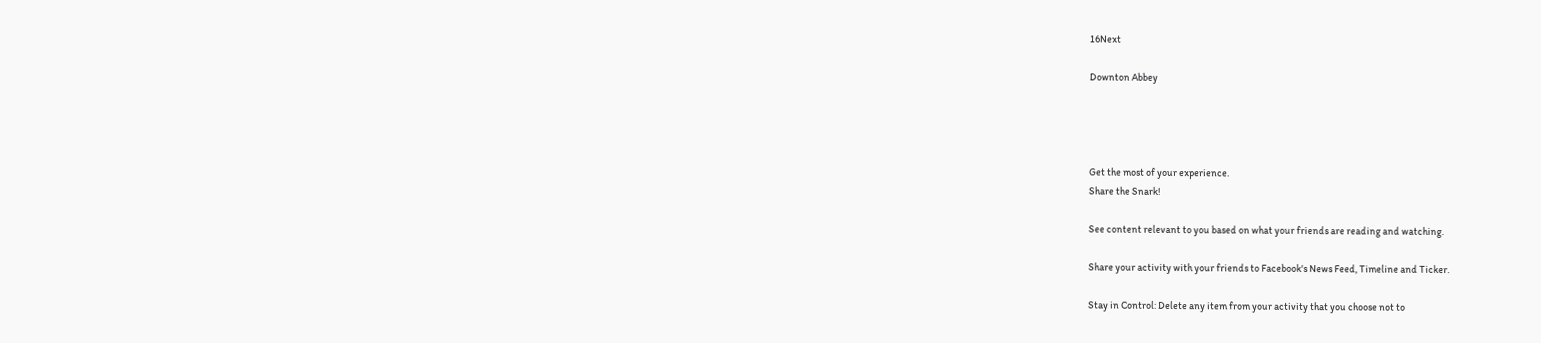16Next

Downton Abbey




Get the most of your experience.
Share the Snark!

See content relevant to you based on what your friends are reading and watching.

Share your activity with your friends to Facebook's News Feed, Timeline and Ticker.

Stay in Control: Delete any item from your activity that you choose not to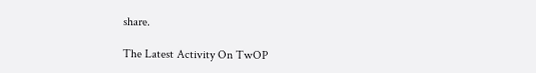share.

The Latest Activity On TwOP